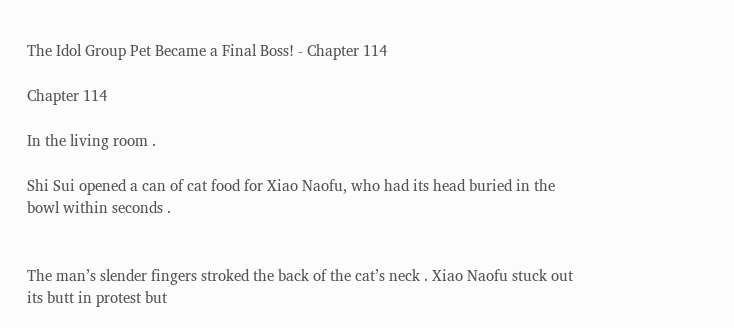The Idol Group Pet Became a Final Boss! - Chapter 114

Chapter 114

In the living room .

Shi Sui opened a can of cat food for Xiao Naofu, who had its head buried in the bowl within seconds .


The man’s slender fingers stroked the back of the cat’s neck . Xiao Naofu stuck out its butt in protest but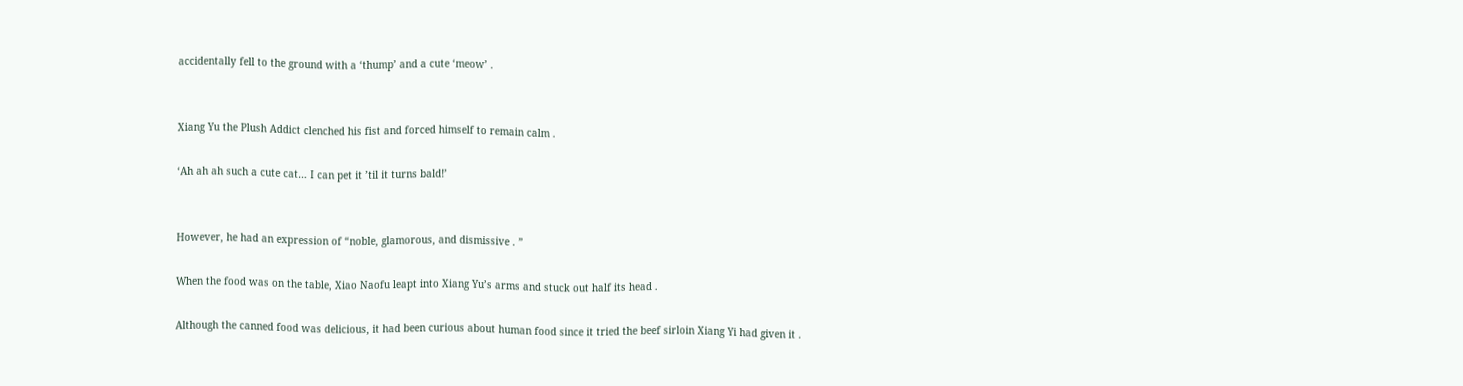accidentally fell to the ground with a ‘thump’ and a cute ‘meow’ .


Xiang Yu the Plush Addict clenched his fist and forced himself to remain calm .

‘Ah ah ah such a cute cat… I can pet it ’til it turns bald!’


However, he had an expression of “noble, glamorous, and dismissive . ”

When the food was on the table, Xiao Naofu leapt into Xiang Yu’s arms and stuck out half its head .

Although the canned food was delicious, it had been curious about human food since it tried the beef sirloin Xiang Yi had given it .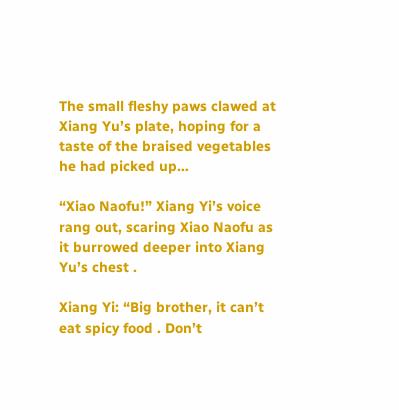The small fleshy paws clawed at Xiang Yu’s plate, hoping for a taste of the braised vegetables he had picked up…

“Xiao Naofu!” Xiang Yi’s voice rang out, scaring Xiao Naofu as it burrowed deeper into Xiang Yu’s chest .

Xiang Yi: “Big brother, it can’t eat spicy food . Don’t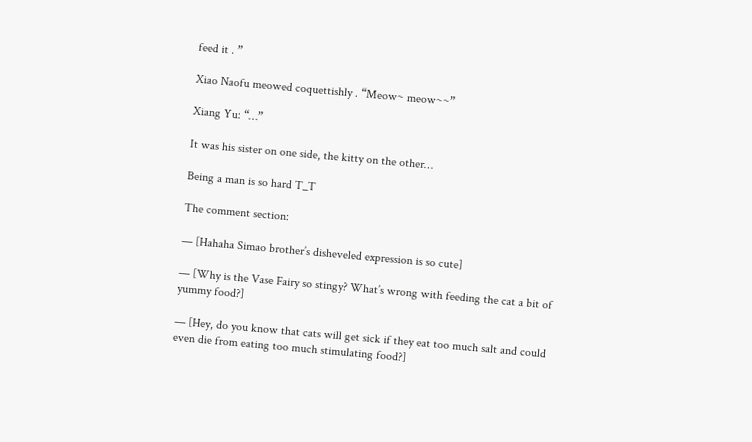feed it . ”

Xiao Naofu meowed coquettishly . “Meow~ meow~~”

Xiang Yu: “…”

It was his sister on one side, the kitty on the other…

Being a man is so hard T_T

The comment section:

— [Hahaha Simao brother’s disheveled expression is so cute]

— [Why is the Vase Fairy so stingy? What’s wrong with feeding the cat a bit of yummy food?]

— [Hey, do you know that cats will get sick if they eat too much salt and could even die from eating too much stimulating food?]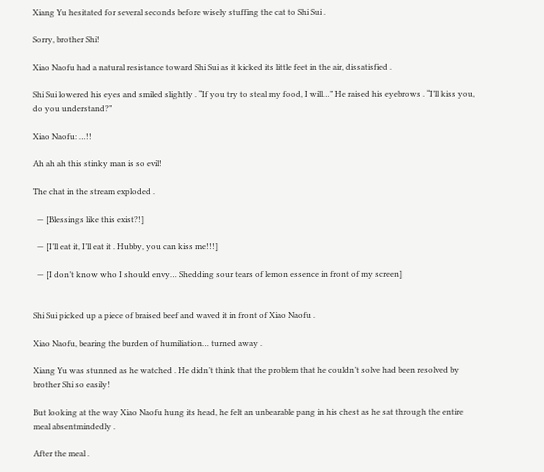Xiang Yu hesitated for several seconds before wisely stuffing the cat to Shi Sui .

Sorry, brother Shi!

Xiao Naofu had a natural resistance toward Shi Sui as it kicked its little feet in the air, dissatisfied .

Shi Sui lowered his eyes and smiled slightly . “If you try to steal my food, I will…” He raised his eyebrows . “I’ll kiss you, do you understand?”

Xiao Naofu: …!!

Ah ah ah this stinky man is so evil!

The chat in the stream exploded .

  — [Blessings like this exist?!]

  — [I’ll eat it, I’ll eat it . Hubby, you can kiss me!!!]

  — [I don’t know who I should envy… Shedding sour tears of lemon essence in front of my screen]


Shi Sui picked up a piece of braised beef and waved it in front of Xiao Naofu .

Xiao Naofu, bearing the burden of humiliation… turned away .

Xiang Yu was stunned as he watched . He didn’t think that the problem that he couldn’t solve had been resolved by brother Shi so easily!

But looking at the way Xiao Naofu hung its head, he felt an unbearable pang in his chest as he sat through the entire meal absentmindedly .

After the meal .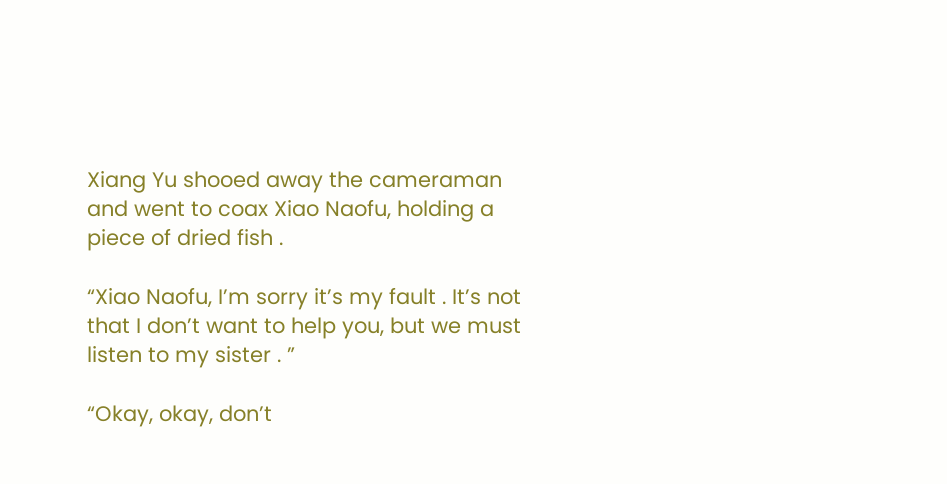Xiang Yu shooed away the cameraman and went to coax Xiao Naofu, holding a piece of dried fish .

“Xiao Naofu, I’m sorry it’s my fault . It’s not that I don’t want to help you, but we must listen to my sister . ”

“Okay, okay, don’t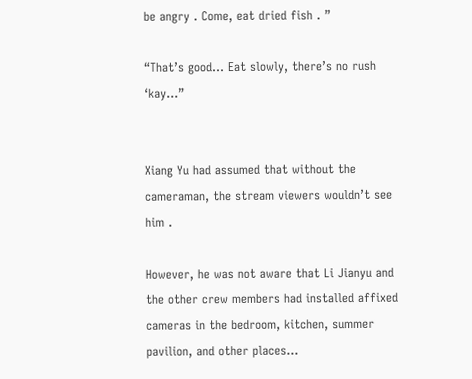be angry . Come, eat dried fish . ”

“That’s good… Eat slowly, there’s no rush ‘kay…”


Xiang Yu had assumed that without the cameraman, the stream viewers wouldn’t see him .

However, he was not aware that Li Jianyu and the other crew members had installed affixed cameras in the bedroom, kitchen, summer pavilion, and other places…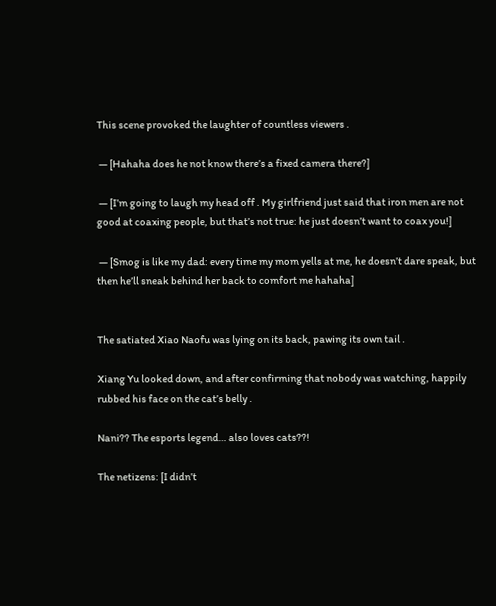This scene provoked the laughter of countless viewers .

 — [Hahaha does he not know there’s a fixed camera there?]

 — [I’m going to laugh my head off . My girlfriend just said that iron men are not good at coaxing people, but that’s not true: he just doesn’t want to coax you!]

 — [Smog is like my dad: every time my mom yells at me, he doesn’t dare speak, but then he’ll sneak behind her back to comfort me hahaha]


The satiated Xiao Naofu was lying on its back, pawing its own tail .

Xiang Yu looked down, and after confirming that nobody was watching, happily rubbed his face on the cat’s belly .

Nani?? The esports legend… also loves cats??!

The netizens: [I didn’t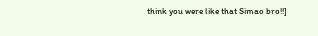think you were like that Simao bro!!]